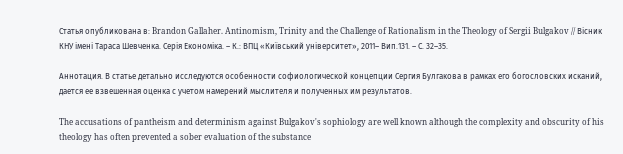Статья опубликована в: Brandon Gallaher. Antinomism, Trinity and the Challenge of Rationalism in the Theology of Sergii Bulgakov // Вісник КНУ імені Тараса Шевченка. Серія Економіка. – К.: ВПЦ «Київський університет», 2011– Вип.131. – С. 32–35.

Аннотация. В статье детально исследуются особенности софиологической концепции Сергия Булгакова в рамках его богословских исканий, дается ее взвешенная оценка с учетом намерений мыслителя и полученных им результатов.

The accusations of pantheism and determinism against Bulgakov's sophiology are well known although the complexity and obscurity of his theology has often prevented a sober evaluation of the substance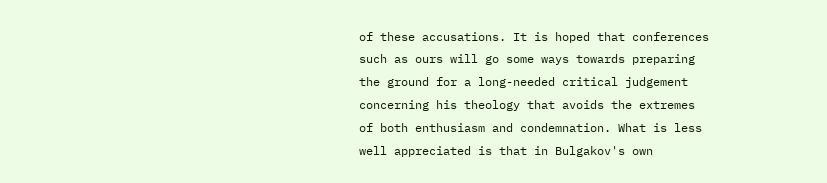of these accusations. It is hoped that conferences such as ours will go some ways towards preparing the ground for a long-needed critical judgement concerning his theology that avoids the extremes of both enthusiasm and condemnation. What is less well appreciated is that in Bulgakov's own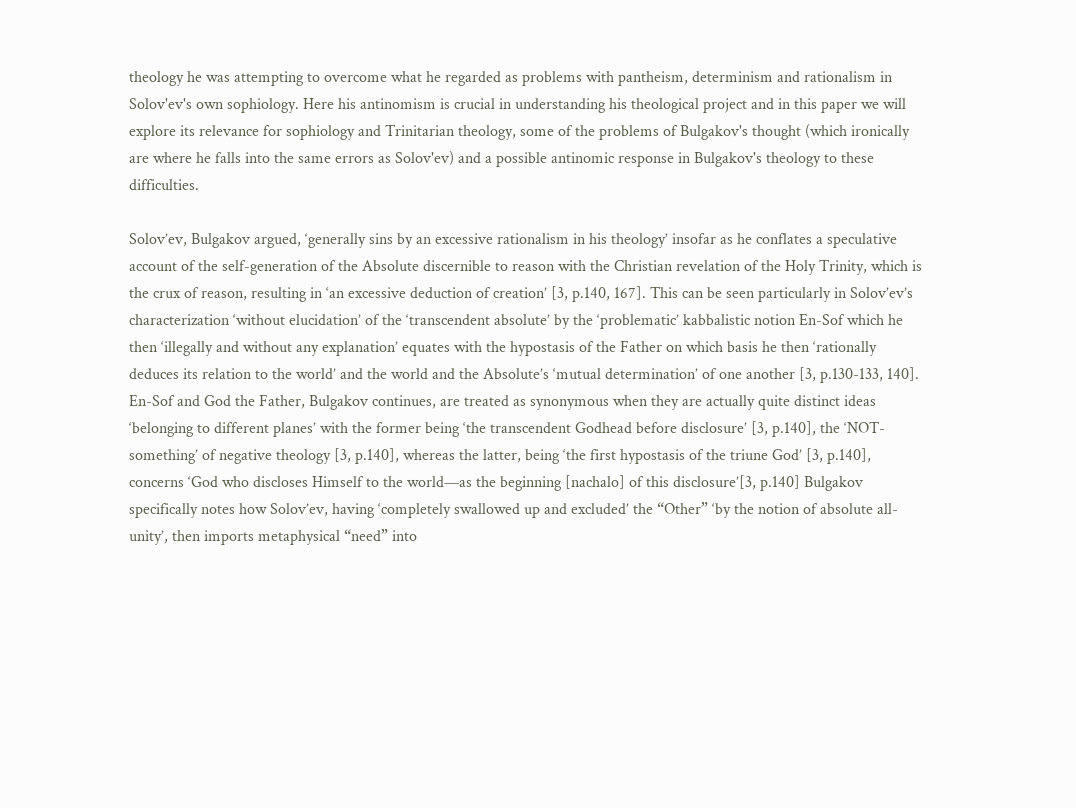theology he was attempting to overcome what he regarded as problems with pantheism, determinism and rationalism in Solov'ev's own sophiology. Here his antinomism is crucial in understanding his theological project and in this paper we will explore its relevance for sophiology and Trinitarian theology, some of the problems of Bulgakov's thought (which ironically are where he falls into the same errors as Solov'ev) and a possible antinomic response in Bulgakov's theology to these difficulties.

Solov’ev, Bulgakov argued, ‘generally sins by an excessive rationalism in his theology’ insofar as he conflates a speculative account of the self-generation of the Absolute discernible to reason with the Christian revelation of the Holy Trinity, which is the crux of reason, resulting in ‘an excessive deduction of creation’ [3, p.140, 167]. This can be seen particularly in Solov’ev’s characterization ‘without elucidation’ of the ‘transcendent absolute’ by the ‘problematic’ kabbalistic notion En-Sof which he then ‘illegally and without any explanation’ equates with the hypostasis of the Father on which basis he then ‘rationally deduces its relation to the world’ and the world and the Absolute’s ‘mutual determination’ of one another [3, p.130-133, 140]. En-Sof and God the Father, Bulgakov continues, are treated as synonymous when they are actually quite distinct ideas ‘belonging to different planes’ with the former being ‘the transcendent Godhead before disclosure’ [3, p.140], the ‘NOT-something’ of negative theology [3, p.140], whereas the latter, being ‘the first hypostasis of the triune God’ [3, p.140], concerns ‘God who discloses Himself to the world—as the beginning [nachalo] of this disclosure’[3, p.140] Bulgakov specifically notes how Solov’ev, having ‘completely swallowed up and excluded’ the “Other” ‘by the notion of absolute all-unity’, then imports metaphysical “need” into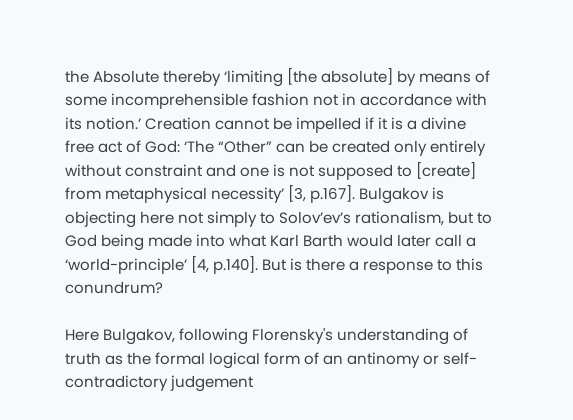the Absolute thereby ‘limiting [the absolute] by means of some incomprehensible fashion not in accordance with its notion.’ Creation cannot be impelled if it is a divine free act of God: ‘The “Other” can be created only entirely without constraint and one is not supposed to [create] from metaphysical necessity’ [3, p.167]. Bulgakov is objecting here not simply to Solov’ev’s rationalism, but to God being made into what Karl Barth would later call a ‘world-principle’ [4, p.140]. But is there a response to this conundrum?

Here Bulgakov, following Florensky's understanding of truth as the formal logical form of an antinomy or self-contradictory judgement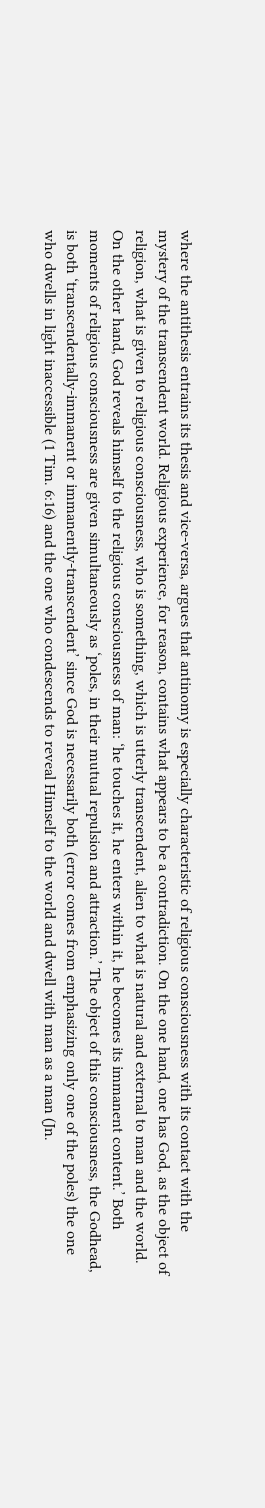where the antithesis entrains its thesis and vice-versa, argues that antinomy is especially characteristic of religious consciousness with its contact with the mystery of the transcendent world. Religious experience, for reason, contains what appears to be a contradiction. On the one hand, one has God, as the object of religion, what is given to religious consciousness, who is something, which is utterly transcendent, alien to what is natural and external to man and the world. On the other hand, God reveals himself to the religious consciousness of man: ‘he touches it, he enters within it, he becomes its immanent content.’ Both moments of religious consciousness are given simultaneously as ‘poles, in their mutual repulsion and attraction.’ The object of this consciousness, the Godhead, is both ‘transcendentally-immanent or immanently-transcendent’ since God is necessarily both (error comes from emphasizing only one of the poles) the one who dwells in light inaccessible (1 Tim. 6:16) and the one who condescends to reveal Himself to the world and dwell with man as a man (Jn.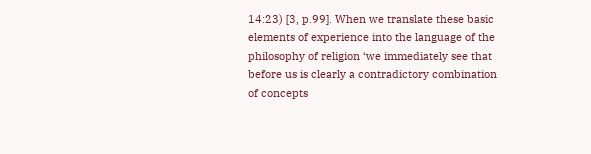14:23) [3, p.99]. When we translate these basic elements of experience into the language of the philosophy of religion ‘we immediately see that before us is clearly a contradictory combination of concepts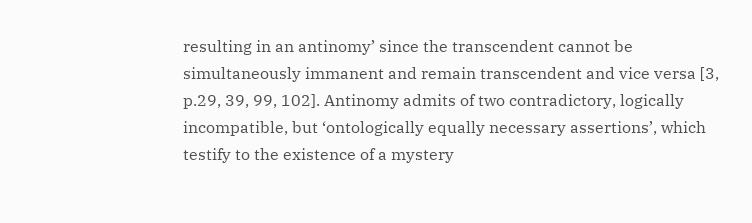resulting in an antinomy’ since the transcendent cannot be simultaneously immanent and remain transcendent and vice versa [3, p.29, 39, 99, 102]. Antinomy admits of two contradictory, logically incompatible, but ‘ontologically equally necessary assertions’, which testify to the existence of a mystery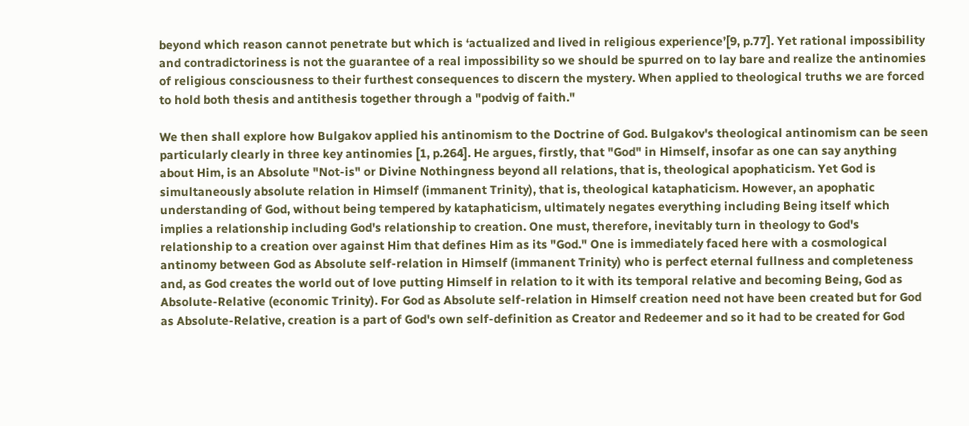beyond which reason cannot penetrate but which is ‘actualized and lived in religious experience’[9, p.77]. Yet rational impossibility and contradictoriness is not the guarantee of a real impossibility so we should be spurred on to lay bare and realize the antinomies of religious consciousness to their furthest consequences to discern the mystery. When applied to theological truths we are forced to hold both thesis and antithesis together through a "podvig of faith."

We then shall explore how Bulgakov applied his antinomism to the Doctrine of God. Bulgakov's theological antinomism can be seen particularly clearly in three key antinomies [1, p.264]. He argues, firstly, that "God" in Himself, insofar as one can say anything about Him, is an Absolute "Not-is" or Divine Nothingness beyond all relations, that is, theological apophaticism. Yet God is simultaneously absolute relation in Himself (immanent Trinity), that is, theological kataphaticism. However, an apophatic understanding of God, without being tempered by kataphaticism, ultimately negates everything including Being itself which implies a relationship including God's relationship to creation. One must, therefore, inevitably turn in theology to God's relationship to a creation over against Him that defines Him as its "God." One is immediately faced here with a cosmological antinomy between God as Absolute self-relation in Himself (immanent Trinity) who is perfect eternal fullness and completeness and, as God creates the world out of love putting Himself in relation to it with its temporal relative and becoming Being, God as Absolute-Relative (economic Trinity). For God as Absolute self-relation in Himself creation need not have been created but for God as Absolute-Relative, creation is a part of God's own self-definition as Creator and Redeemer and so it had to be created for God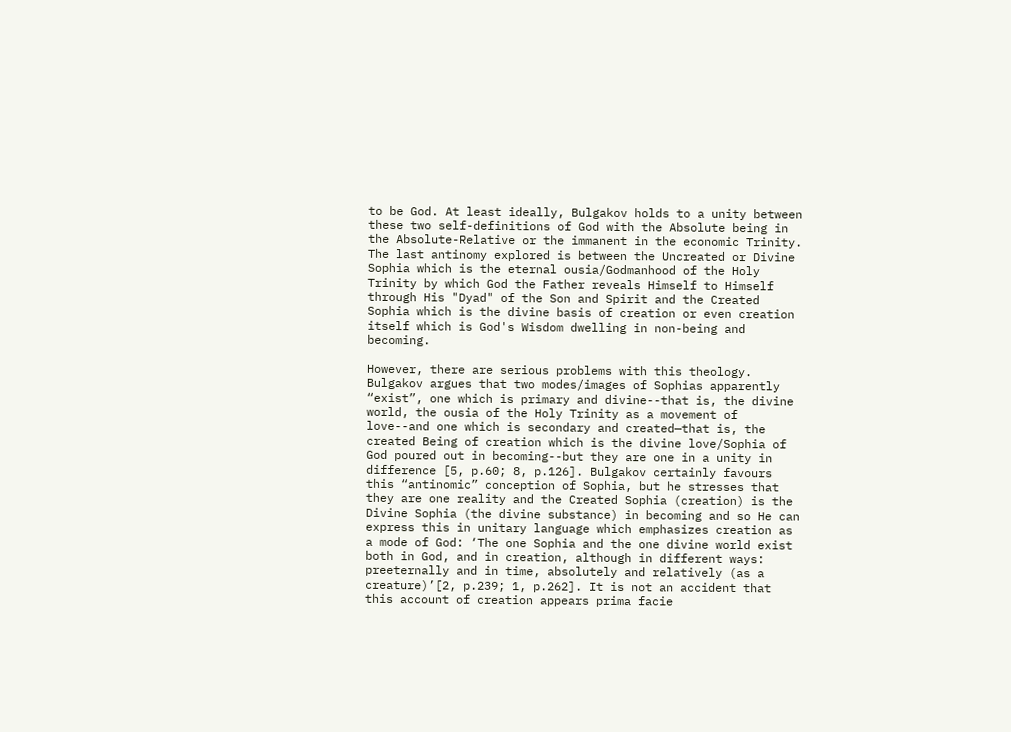to be God. At least ideally, Bulgakov holds to a unity between these two self-definitions of God with the Absolute being in the Absolute-Relative or the immanent in the economic Trinity. The last antinomy explored is between the Uncreated or Divine Sophia which is the eternal ousia/Godmanhood of the Holy Trinity by which God the Father reveals Himself to Himself through His "Dyad" of the Son and Spirit and the Created Sophia which is the divine basis of creation or even creation itself which is God's Wisdom dwelling in non-being and becoming.

However, there are serious problems with this theology. Bulgakov argues that two modes/images of Sophias apparently “exist”, one which is primary and divine--that is, the divine world, the ousia of the Holy Trinity as a movement of love--and one which is secondary and created—that is, the created Being of creation which is the divine love/Sophia of God poured out in becoming--but they are one in a unity in difference [5, p.60; 8, p.126]. Bulgakov certainly favours this “antinomic” conception of Sophia, but he stresses that they are one reality and the Created Sophia (creation) is the Divine Sophia (the divine substance) in becoming and so He can express this in unitary language which emphasizes creation as a mode of God: ‘The one Sophia and the one divine world exist both in God, and in creation, although in different ways: preeternally and in time, absolutely and relatively (as a creature)’[2, p.239; 1, p.262]. It is not an accident that this account of creation appears prima facie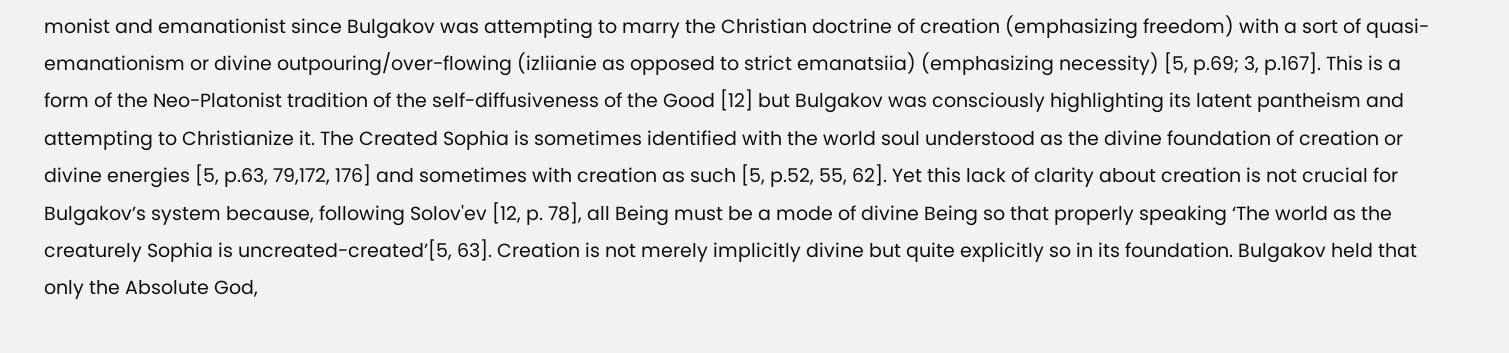monist and emanationist since Bulgakov was attempting to marry the Christian doctrine of creation (emphasizing freedom) with a sort of quasi-emanationism or divine outpouring/over-flowing (izliianie as opposed to strict emanatsiia) (emphasizing necessity) [5, p.69; 3, p.167]. This is a form of the Neo-Platonist tradition of the self-diffusiveness of the Good [12] but Bulgakov was consciously highlighting its latent pantheism and attempting to Christianize it. The Created Sophia is sometimes identified with the world soul understood as the divine foundation of creation or divine energies [5, p.63, 79,172, 176] and sometimes with creation as such [5, p.52, 55, 62]. Yet this lack of clarity about creation is not crucial for Bulgakov’s system because, following Solov'ev [12, p. 78], all Being must be a mode of divine Being so that properly speaking ‘The world as the creaturely Sophia is uncreated-created’[5, 63]. Creation is not merely implicitly divine but quite explicitly so in its foundation. Bulgakov held that only the Absolute God,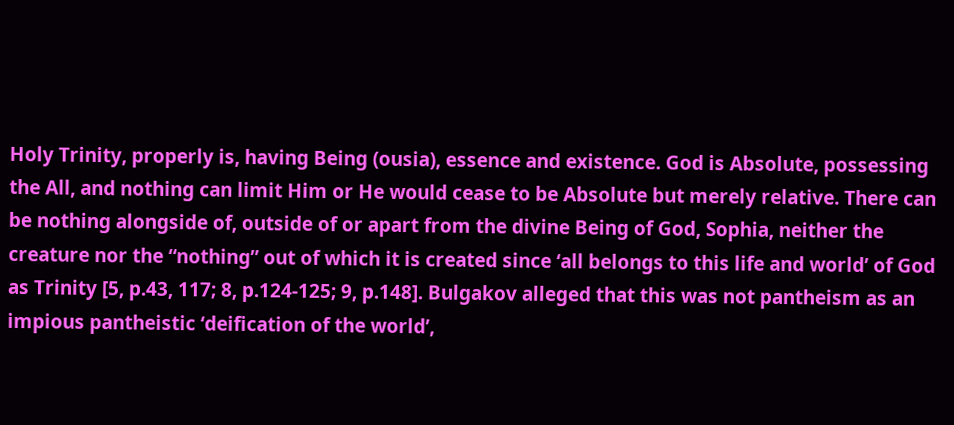Holy Trinity, properly is, having Being (ousia), essence and existence. God is Absolute, possessing the All, and nothing can limit Him or He would cease to be Absolute but merely relative. There can be nothing alongside of, outside of or apart from the divine Being of God, Sophia, neither the creature nor the “nothing” out of which it is created since ‘all belongs to this life and world’ of God as Trinity [5, p.43, 117; 8, p.124-125; 9, p.148]. Bulgakov alleged that this was not pantheism as an impious pantheistic ‘deification of the world’,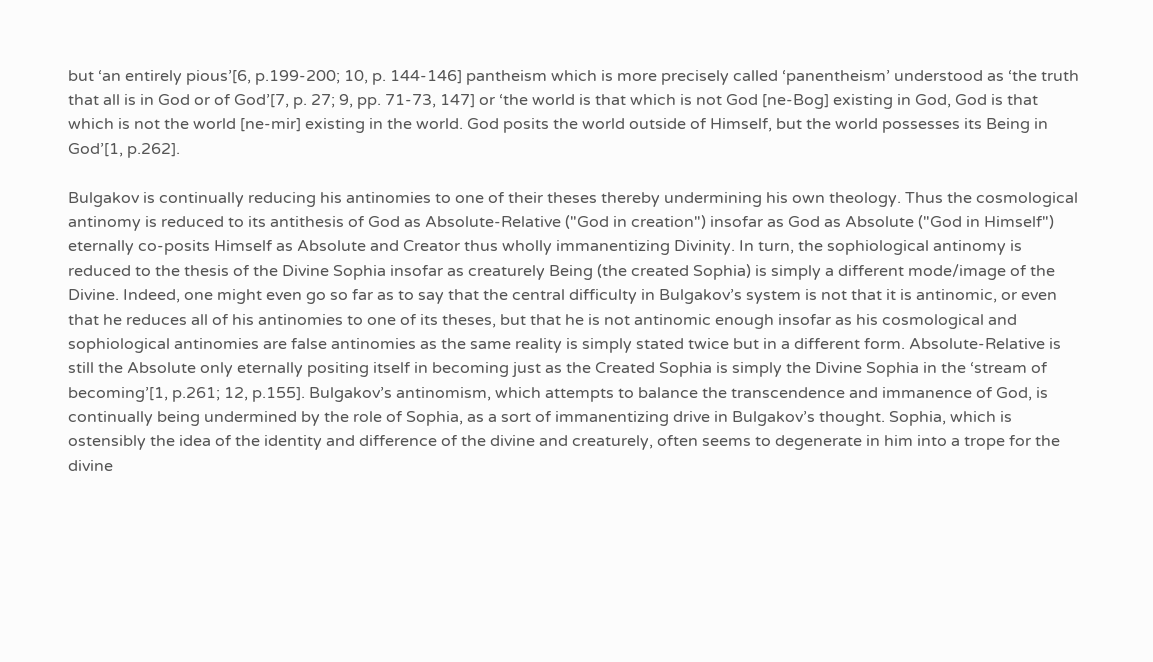but ‘an entirely pious’[6, p.199-200; 10, p. 144-146] pantheism which is more precisely called ‘panentheism’ understood as ‘the truth that all is in God or of God’[7, p. 27; 9, pp. 71-73, 147] or ‘the world is that which is not God [ne-Bog] existing in God, God is that which is not the world [ne-mir] existing in the world. God posits the world outside of Himself, but the world possesses its Being in God’[1, p.262].

Bulgakov is continually reducing his antinomies to one of their theses thereby undermining his own theology. Thus the cosmological antinomy is reduced to its antithesis of God as Absolute-Relative ("God in creation") insofar as God as Absolute ("God in Himself") eternally co-posits Himself as Absolute and Creator thus wholly immanentizing Divinity. In turn, the sophiological antinomy is reduced to the thesis of the Divine Sophia insofar as creaturely Being (the created Sophia) is simply a different mode/image of the Divine. Indeed, one might even go so far as to say that the central difficulty in Bulgakov’s system is not that it is antinomic, or even that he reduces all of his antinomies to one of its theses, but that he is not antinomic enough insofar as his cosmological and sophiological antinomies are false antinomies as the same reality is simply stated twice but in a different form. Absolute-Relative is still the Absolute only eternally positing itself in becoming just as the Created Sophia is simply the Divine Sophia in the ‘stream of becoming’[1, p.261; 12, p.155]. Bulgakov’s antinomism, which attempts to balance the transcendence and immanence of God, is continually being undermined by the role of Sophia, as a sort of immanentizing drive in Bulgakov’s thought. Sophia, which is ostensibly the idea of the identity and difference of the divine and creaturely, often seems to degenerate in him into a trope for the divine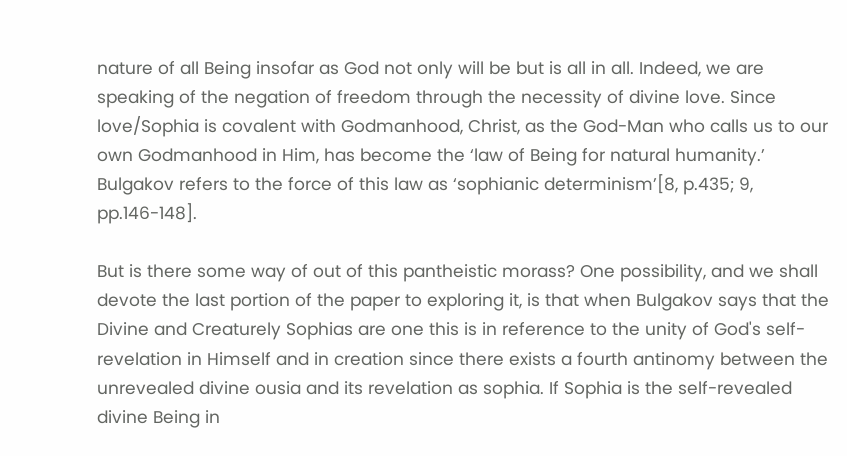nature of all Being insofar as God not only will be but is all in all. Indeed, we are speaking of the negation of freedom through the necessity of divine love. Since love/Sophia is covalent with Godmanhood, Christ, as the God-Man who calls us to our own Godmanhood in Him, has become the ‘law of Being for natural humanity.’ Bulgakov refers to the force of this law as ‘sophianic determinism’[8, p.435; 9, pp.146-148].

But is there some way of out of this pantheistic morass? One possibility, and we shall devote the last portion of the paper to exploring it, is that when Bulgakov says that the Divine and Creaturely Sophias are one this is in reference to the unity of God's self-revelation in Himself and in creation since there exists a fourth antinomy between the unrevealed divine ousia and its revelation as sophia. If Sophia is the self-revealed divine Being in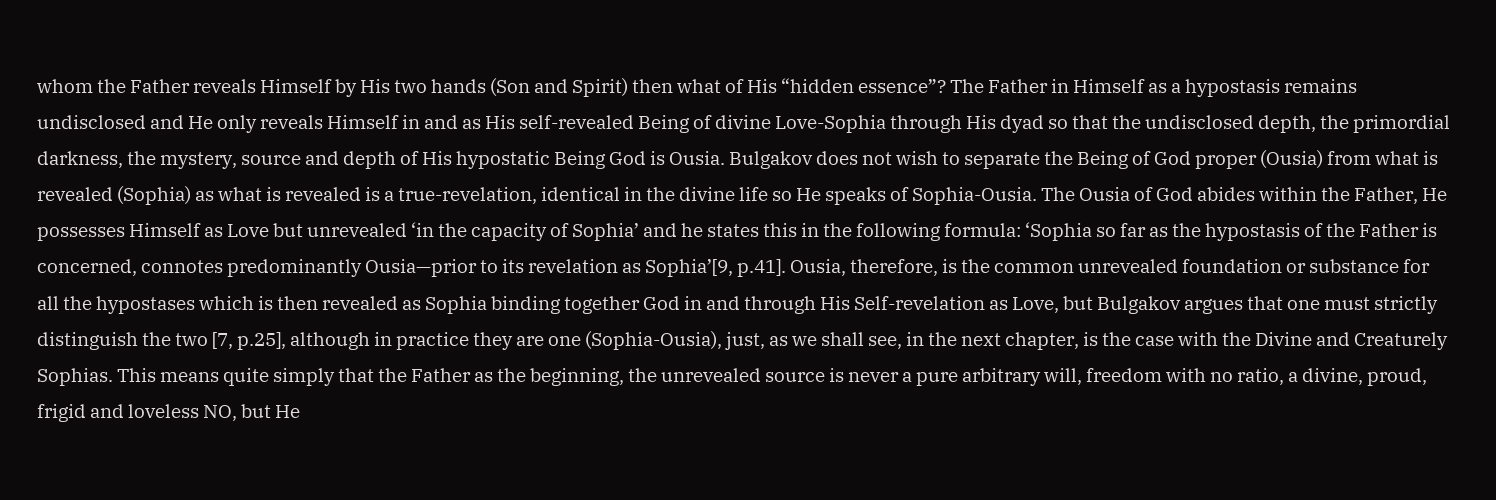whom the Father reveals Himself by His two hands (Son and Spirit) then what of His “hidden essence”? The Father in Himself as a hypostasis remains undisclosed and He only reveals Himself in and as His self-revealed Being of divine Love-Sophia through His dyad so that the undisclosed depth, the primordial darkness, the mystery, source and depth of His hypostatic Being God is Ousia. Bulgakov does not wish to separate the Being of God proper (Ousia) from what is revealed (Sophia) as what is revealed is a true-revelation, identical in the divine life so He speaks of Sophia-Ousia. The Ousia of God abides within the Father, He possesses Himself as Love but unrevealed ‘in the capacity of Sophia’ and he states this in the following formula: ‘Sophia so far as the hypostasis of the Father is concerned, connotes predominantly Ousia—prior to its revelation as Sophia’[9, p.41]. Ousia, therefore, is the common unrevealed foundation or substance for all the hypostases which is then revealed as Sophia binding together God in and through His Self-revelation as Love, but Bulgakov argues that one must strictly distinguish the two [7, p.25], although in practice they are one (Sophia-Ousia), just, as we shall see, in the next chapter, is the case with the Divine and Creaturely Sophias. This means quite simply that the Father as the beginning, the unrevealed source is never a pure arbitrary will, freedom with no ratio, a divine, proud, frigid and loveless NO, but He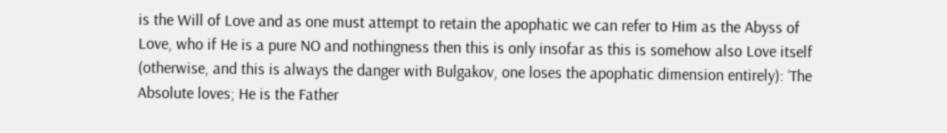is the Will of Love and as one must attempt to retain the apophatic we can refer to Him as the Abyss of Love, who if He is a pure NO and nothingness then this is only insofar as this is somehow also Love itself (otherwise, and this is always the danger with Bulgakov, one loses the apophatic dimension entirely): ‘The Absolute loves; He is the Father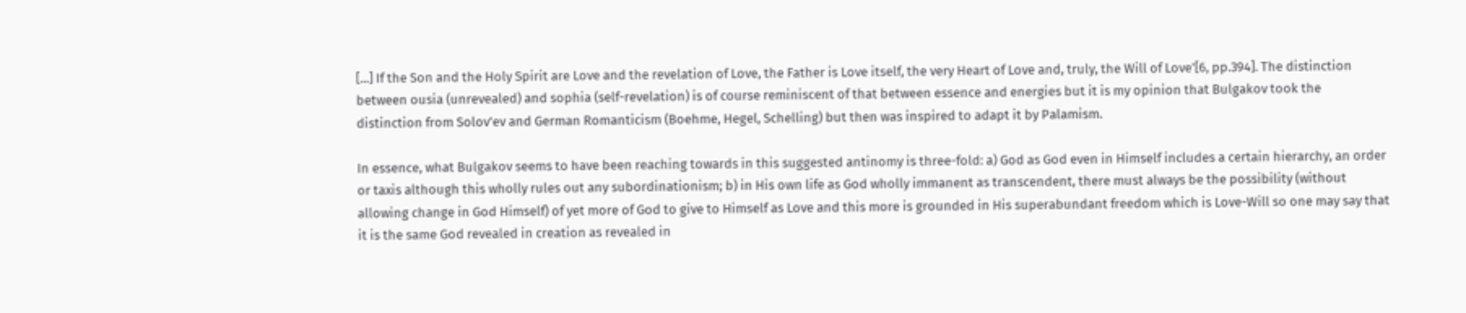[...] If the Son and the Holy Spirit are Love and the revelation of Love, the Father is Love itself, the very Heart of Love and, truly, the Will of Love’[6, pp.394]. The distinction between ousia (unrevealed) and sophia (self-revelation) is of course reminiscent of that between essence and energies but it is my opinion that Bulgakov took the distinction from Solov'ev and German Romanticism (Boehme, Hegel, Schelling) but then was inspired to adapt it by Palamism.

In essence, what Bulgakov seems to have been reaching towards in this suggested antinomy is three-fold: a) God as God even in Himself includes a certain hierarchy, an order or taxis although this wholly rules out any subordinationism; b) in His own life as God wholly immanent as transcendent, there must always be the possibility (without allowing change in God Himself) of yet more of God to give to Himself as Love and this more is grounded in His superabundant freedom which is Love-Will so one may say that it is the same God revealed in creation as revealed in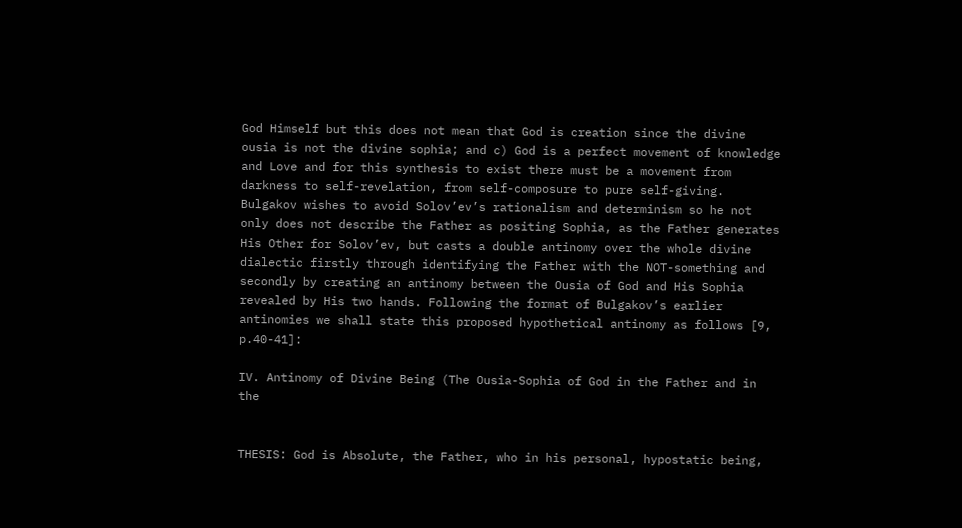God Himself but this does not mean that God is creation since the divine ousia is not the divine sophia; and c) God is a perfect movement of knowledge and Love and for this synthesis to exist there must be a movement from darkness to self-revelation, from self-composure to pure self-giving. Bulgakov wishes to avoid Solov’ev’s rationalism and determinism so he not only does not describe the Father as positing Sophia, as the Father generates His Other for Solov’ev, but casts a double antinomy over the whole divine dialectic firstly through identifying the Father with the NOT-something and secondly by creating an antinomy between the Ousia of God and His Sophia revealed by His two hands. Following the format of Bulgakov’s earlier antinomies we shall state this proposed hypothetical antinomy as follows [9, p.40-41]:

IV. Antinomy of Divine Being (The Ousia-Sophia of God in the Father and in the


THESIS: God is Absolute, the Father, who in his personal, hypostatic being,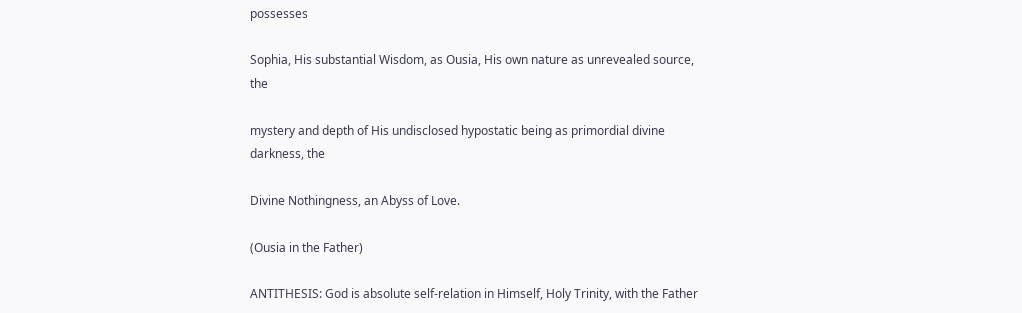possesses

Sophia, His substantial Wisdom, as Ousia, His own nature as unrevealed source, the

mystery and depth of His undisclosed hypostatic being as primordial divine darkness, the

Divine Nothingness, an Abyss of Love.

(Ousia in the Father)

ANTITHESIS: God is absolute self-relation in Himself, Holy Trinity, with the Father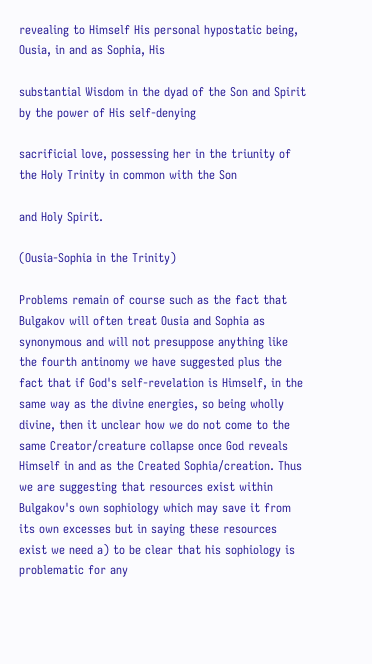revealing to Himself His personal hypostatic being, Ousia, in and as Sophia, His

substantial Wisdom in the dyad of the Son and Spirit by the power of His self-denying

sacrificial love, possessing her in the triunity of the Holy Trinity in common with the Son

and Holy Spirit.

(Ousia-Sophia in the Trinity)

Problems remain of course such as the fact that Bulgakov will often treat Ousia and Sophia as synonymous and will not presuppose anything like the fourth antinomy we have suggested plus the fact that if God's self-revelation is Himself, in the same way as the divine energies, so being wholly divine, then it unclear how we do not come to the same Creator/creature collapse once God reveals Himself in and as the Created Sophia/creation. Thus we are suggesting that resources exist within Bulgakov's own sophiology which may save it from its own excesses but in saying these resources exist we need a) to be clear that his sophiology is problematic for any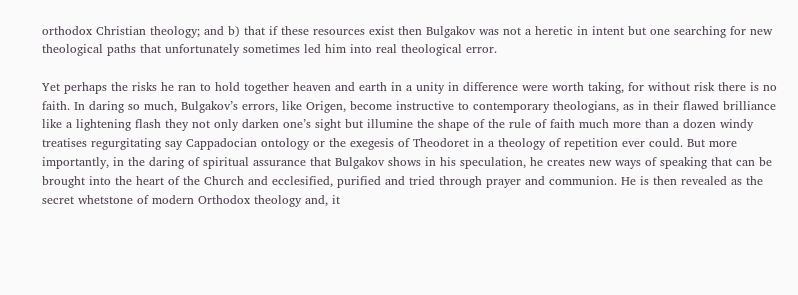orthodox Christian theology; and b) that if these resources exist then Bulgakov was not a heretic in intent but one searching for new theological paths that unfortunately sometimes led him into real theological error.

Yet perhaps the risks he ran to hold together heaven and earth in a unity in difference were worth taking, for without risk there is no faith. In daring so much, Bulgakov’s errors, like Origen, become instructive to contemporary theologians, as in their flawed brilliance like a lightening flash they not only darken one’s sight but illumine the shape of the rule of faith much more than a dozen windy treatises regurgitating say Cappadocian ontology or the exegesis of Theodoret in a theology of repetition ever could. But more importantly, in the daring of spiritual assurance that Bulgakov shows in his speculation, he creates new ways of speaking that can be brought into the heart of the Church and ecclesified, purified and tried through prayer and communion. He is then revealed as the secret whetstone of modern Orthodox theology and, it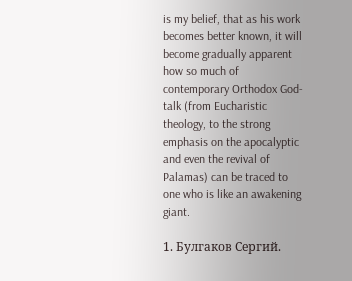is my belief, that as his work becomes better known, it will become gradually apparent how so much of contemporary Orthodox God-talk (from Eucharistic theology, to the strong emphasis on the apocalyptic and even the revival of Palamas) can be traced to one who is like an awakening giant.

1. Булгаков Сергий.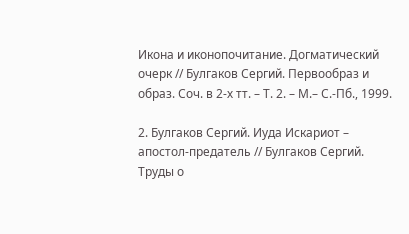Икона и иконопочитание. Догматический очерк // Булгаков Сергий. Первообраз и образ. Соч. в 2-х тт. – Т. 2. – М.– С.-Пб., 1999.

2. Булгаков Сергий. Иуда Искариот – апостол-предатель // Булгаков Сергий. Труды о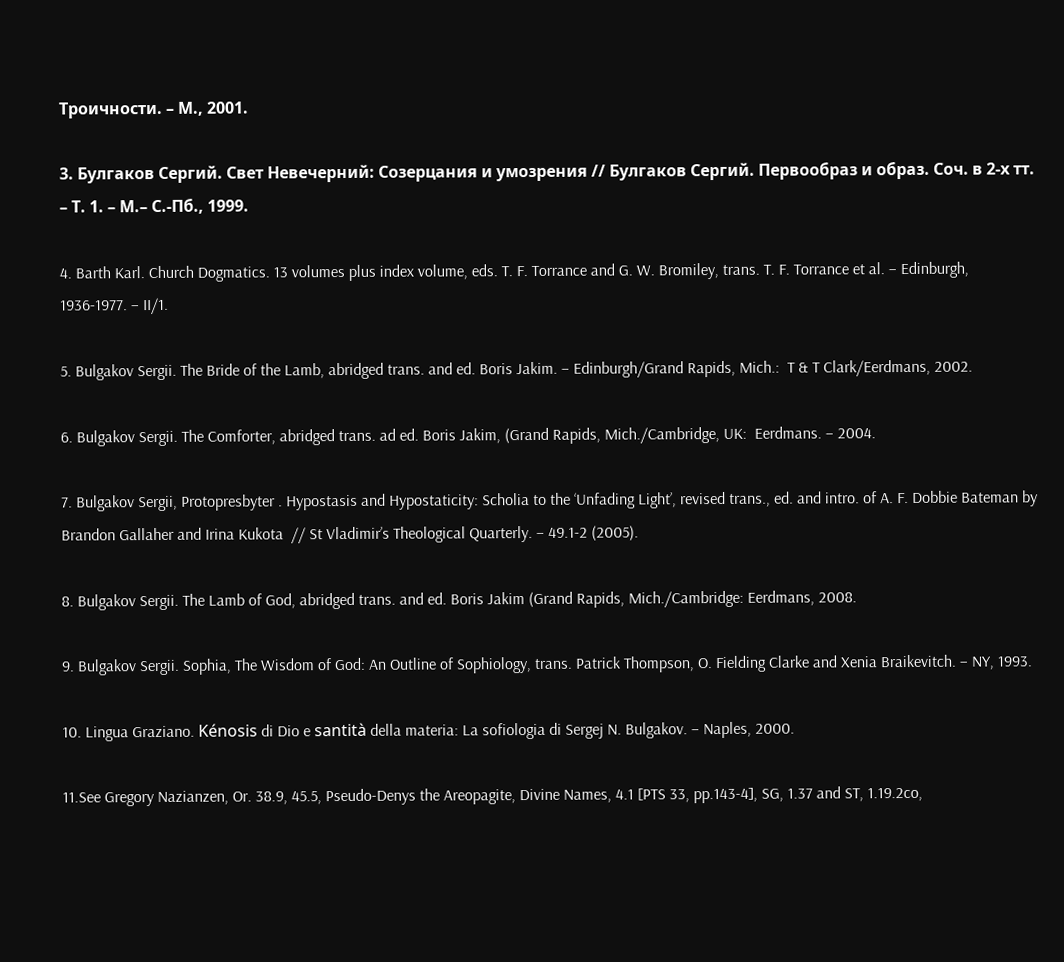Троичности. – М., 2001.

3. Булгаков Сергий. Свет Невечерний: Созерцания и умозрения // Булгаков Сергий. Первообраз и образ. Соч. в 2-х тт. – Т. 1. – М.– С.-Пб., 1999.

4. Barth Karl. Church Dogmatics. 13 volumes plus index volume, eds. T. F. Torrance and G. W. Bromiley, trans. T. F. Torrance et al. – Edinburgh,  1936-1977. – II/1.

5. Bulgakov Sergii. The Bride of the Lamb, abridged trans. and ed. Boris Jakim. – Edinburgh/Grand Rapids, Mich.:  T & T Clark/Eerdmans, 2002.

6. Bulgakov Sergii. The Comforter, abridged trans. ad ed. Boris Jakim, (Grand Rapids, Mich./Cambridge, UK:  Eerdmans. – 2004.

7. Bulgakov Sergii, Protopresbyter . Hypostasis and Hypostaticity: Scholia to the ‘Unfading Light’, revised trans., ed. and intro. of A. F. Dobbie Bateman by Brandon Gallaher and Irina Kukota  // St Vladimir’s Theological Quarterly. – 49.1-2 (2005).

8. Bulgakov Sergii. The Lamb of God, abridged trans. and ed. Boris Jakim (Grand Rapids, Mich./Cambridge: Eerdmans, 2008.

9. Bulgakov Sergii. Sophia, The Wisdom of God: An Outline of Sophiology, trans. Patrick Thompson, O. Fielding Clarke and Xenia Braikevitch. – NY, 1993.

10. Lingua Graziano. Kénosis di Dio e santità della materia: La sofiologia di Sergej N. Bulgakov. – Naples, 2000.

11.See Gregory Nazianzen, Or. 38.9, 45.5, Pseudo-Denys the Areopagite, Divine Names, 4.1 [PTS 33, pp.143-4], SG, 1.37 and ST, 1.19.2co,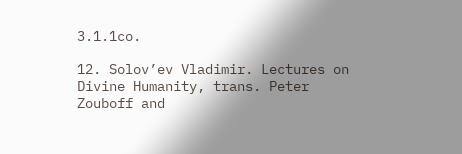3.1.1co.

12. Solov’ev Vladimir. Lectures on Divine Humanity, trans. Peter Zouboff and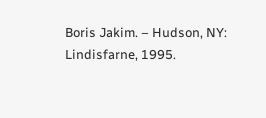Boris Jakim. – Hudson, NY:  Lindisfarne, 1995.